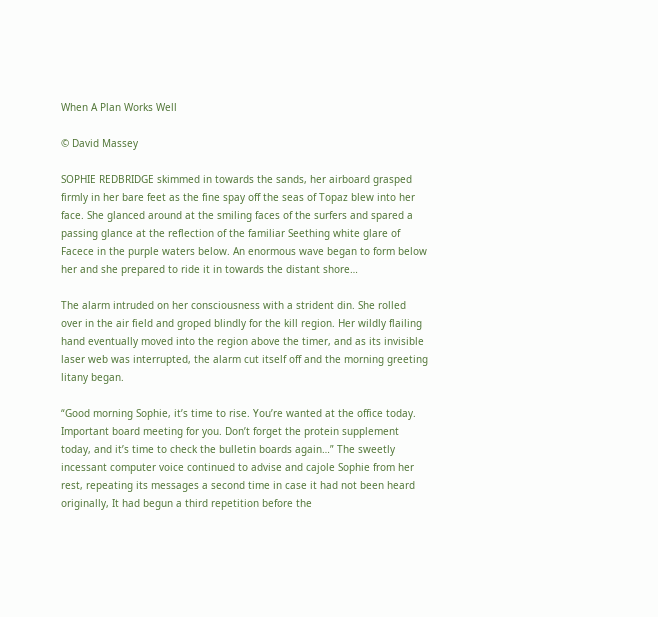When A Plan Works Well

© David Massey

SOPHIE REDBRIDGE skimmed in towards the sands, her airboard grasped firmly in her bare feet as the fine spay off the seas of Topaz blew into her face. She glanced around at the smiling faces of the surfers and spared a passing glance at the reflection of the familiar Seething white glare of Facece in the purple waters below. An enormous wave began to form below her and she prepared to ride it in towards the distant shore…

The alarm intruded on her consciousness with a strident din. She rolled over in the air field and groped blindly for the kill region. Her wildly flailing hand eventually moved into the region above the timer, and as its invisible laser web was interrupted, the alarm cut itself off and the morning greeting litany began.

“Good morning Sophie, it’s time to rise. You’re wanted at the office today. Important board meeting for you. Don’t forget the protein supplement today, and it’s time to check the bulletin boards again…” The sweetly incessant computer voice continued to advise and cajole Sophie from her rest, repeating its messages a second time in case it had not been heard originally, It had begun a third repetition before the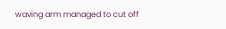waving arm managed to cut off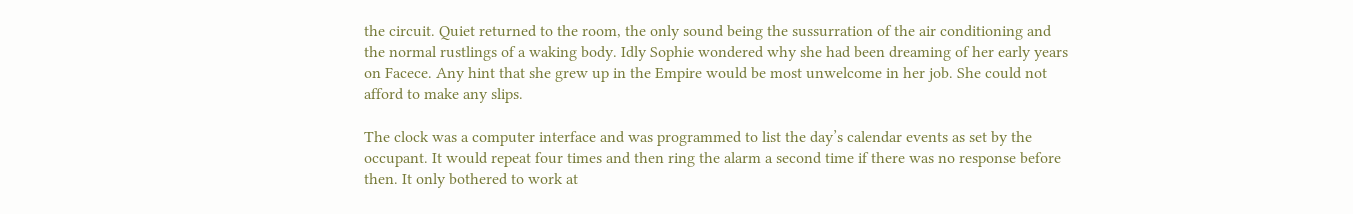the circuit. Quiet returned to the room, the only sound being the sussurration of the air conditioning and the normal rustlings of a waking body. Idly Sophie wondered why she had been dreaming of her early years on Facece. Any hint that she grew up in the Empire would be most unwelcome in her job. She could not afford to make any slips.

The clock was a computer interface and was programmed to list the day’s calendar events as set by the occupant. It would repeat four times and then ring the alarm a second time if there was no response before then. It only bothered to work at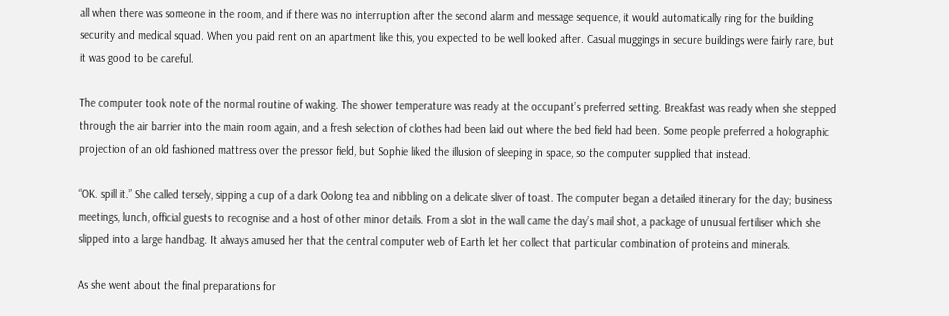all when there was someone in the room, and if there was no interruption after the second alarm and message sequence, it would automatically ring for the building security and medical squad. When you paid rent on an apartment like this, you expected to be well looked after. Casual muggings in secure buildings were fairly rare, but it was good to be careful.

The computer took note of the normal routine of waking. The shower temperature was ready at the occupant’s preferred setting. Breakfast was ready when she stepped through the air barrier into the main room again, and a fresh selection of clothes had been laid out where the bed field had been. Some people preferred a holographic projection of an old fashioned mattress over the pressor field, but Sophie liked the illusion of sleeping in space, so the computer supplied that instead.

“OK. spill it.” She called tersely, sipping a cup of a dark Oolong tea and nibbling on a delicate sliver of toast. The computer began a detailed itinerary for the day; business meetings, lunch, official guests to recognise and a host of other minor details. From a slot in the wall came the day’s mail shot, a package of unusual fertiliser which she slipped into a large handbag. It always amused her that the central computer web of Earth let her collect that particular combination of proteins and minerals.

As she went about the final preparations for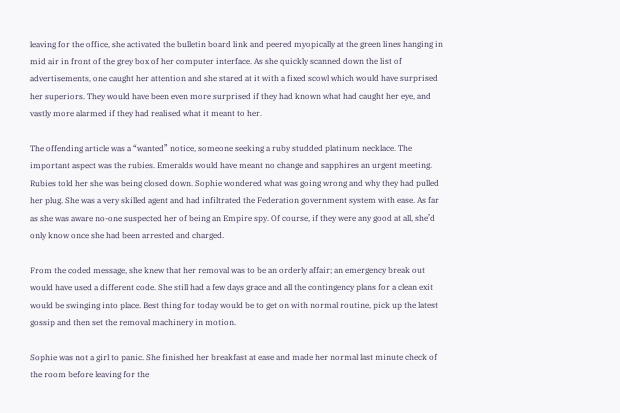leaving for the office, she activated the bulletin board link and peered myopically at the green lines hanging in mid air in front of the grey box of her computer interface. As she quickly scanned down the list of advertisements, one caught her attention and she stared at it with a fixed scowl which would have surprised her superiors. They would have been even more surprised if they had known what had caught her eye, and vastly more alarmed if they had realised what it meant to her.

The offending article was a “wanted” notice, someone seeking a ruby studded platinum necklace. The important aspect was the rubies. Emeralds would have meant no change and sapphires an urgent meeting. Rubies told her she was being closed down. Sophie wondered what was going wrong and why they had pulled her plug. She was a very skilled agent and had infiltrated the Federation government system with ease. As far as she was aware no-one suspected her of being an Empire spy. Of course, if they were any good at all, she’d only know once she had been arrested and charged.

From the coded message, she knew that her removal was to be an orderly affair; an emergency break out would have used a different code. She still had a few days grace and all the contingency plans for a clean exit would be swinging into place. Best thing for today would be to get on with normal routine, pick up the latest gossip and then set the removal machinery in motion.

Sophie was not a girl to panic. She finished her breakfast at ease and made her normal last minute check of the room before leaving for the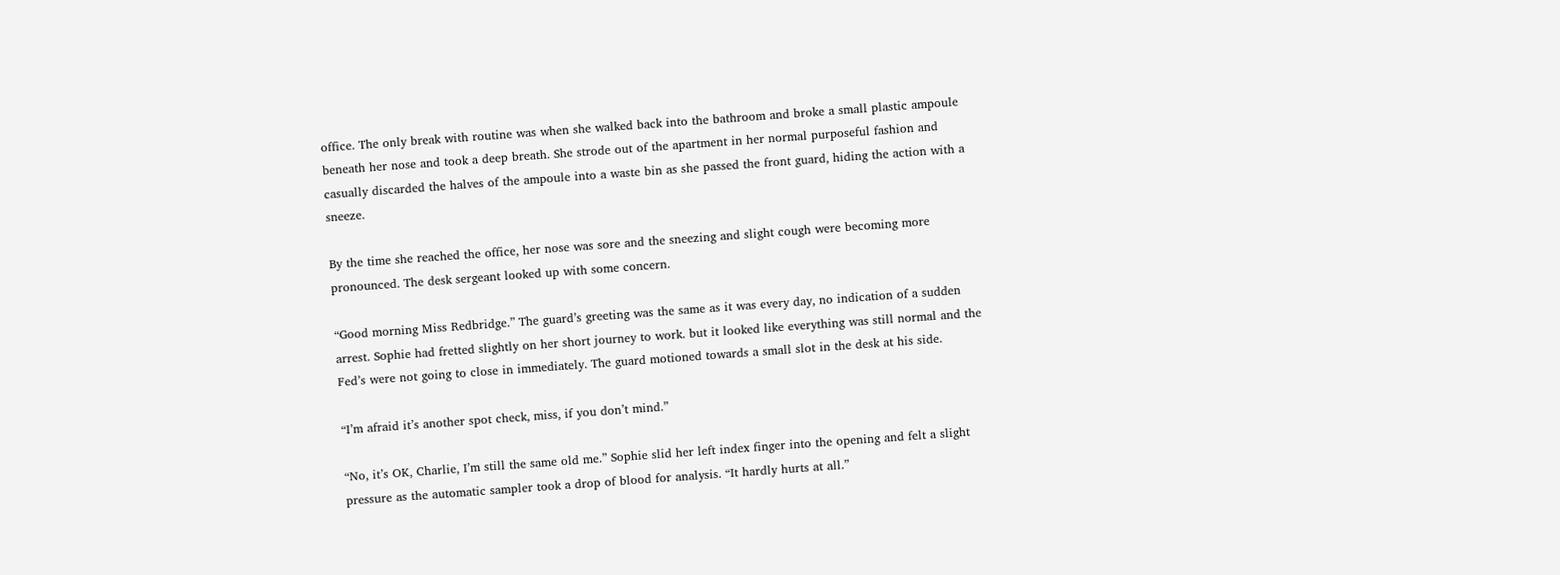office. The only break with routine was when she walked back into the bathroom and broke a small plastic ampoule beneath her nose and took a deep breath. She strode out of the apartment in her normal purposeful fashion and casually discarded the halves of the ampoule into a waste bin as she passed the front guard, hiding the action with a sneeze.

By the time she reached the office, her nose was sore and the sneezing and slight cough were becoming more pronounced. The desk sergeant looked up with some concern.

“Good morning Miss Redbridge.” The guard’s greeting was the same as it was every day, no indication of a sudden arrest. Sophie had fretted slightly on her short journey to work. but it looked like everything was still normal and the Fed’s were not going to close in immediately. The guard motioned towards a small slot in the desk at his side.

“I’m afraid it’s another spot check, miss, if you don’t mind.”

“No, it’s OK, Charlie, I’m still the same old me.” Sophie slid her left index finger into the opening and felt a slight pressure as the automatic sampler took a drop of blood for analysis. “It hardly hurts at all.”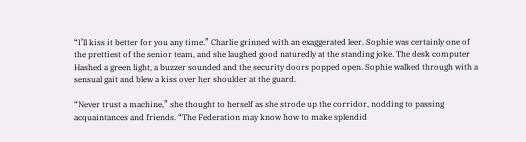“I’ll kiss it better for you any time.” Charlie grinned with an exaggerated leer. Sophie was certainly one of the prettiest of the senior team, and she laughed good naturedly at the standing joke. The desk computer Hashed a green light, a buzzer sounded and the security doors popped open. Sophie walked through with a sensual gait and blew a kiss over her shoulder at the guard.

“Never trust a machine,” she thought to herself as she strode up the corridor, nodding to passing acquaintances and friends. “The Federation may know how to make splendid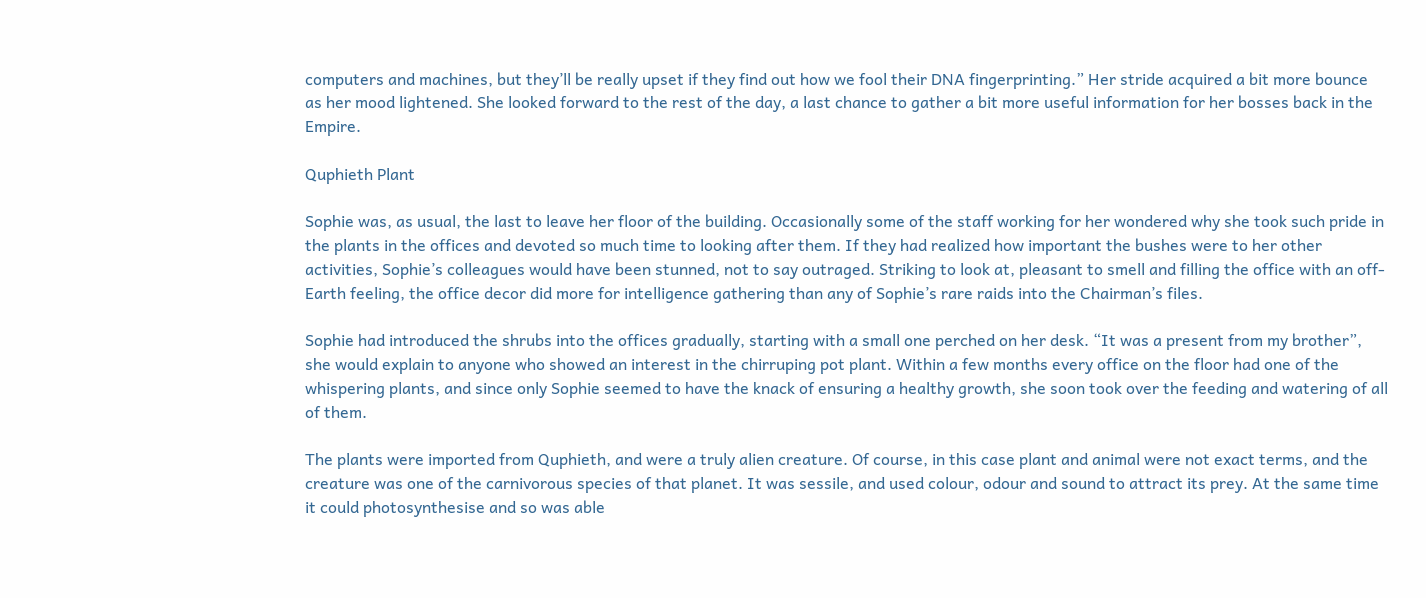computers and machines, but they’ll be really upset if they find out how we fool their DNA fingerprinting.” Her stride acquired a bit more bounce as her mood lightened. She looked forward to the rest of the day, a last chance to gather a bit more useful information for her bosses back in the Empire.

Quphieth Plant

Sophie was, as usual, the last to leave her floor of the building. Occasionally some of the staff working for her wondered why she took such pride in the plants in the offices and devoted so much time to looking after them. If they had realized how important the bushes were to her other activities, Sophie’s colleagues would have been stunned, not to say outraged. Striking to look at, pleasant to smell and filling the office with an off-Earth feeling, the office decor did more for intelligence gathering than any of Sophie’s rare raids into the Chairman’s files.

Sophie had introduced the shrubs into the offices gradually, starting with a small one perched on her desk. “It was a present from my brother”, she would explain to anyone who showed an interest in the chirruping pot plant. Within a few months every office on the floor had one of the whispering plants, and since only Sophie seemed to have the knack of ensuring a healthy growth, she soon took over the feeding and watering of all of them.

The plants were imported from Quphieth, and were a truly alien creature. Of course, in this case plant and animal were not exact terms, and the creature was one of the carnivorous species of that planet. It was sessile, and used colour, odour and sound to attract its prey. At the same time it could photosynthesise and so was able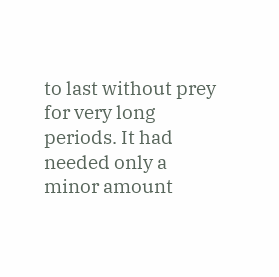to last without prey for very long periods. It had needed only a minor amount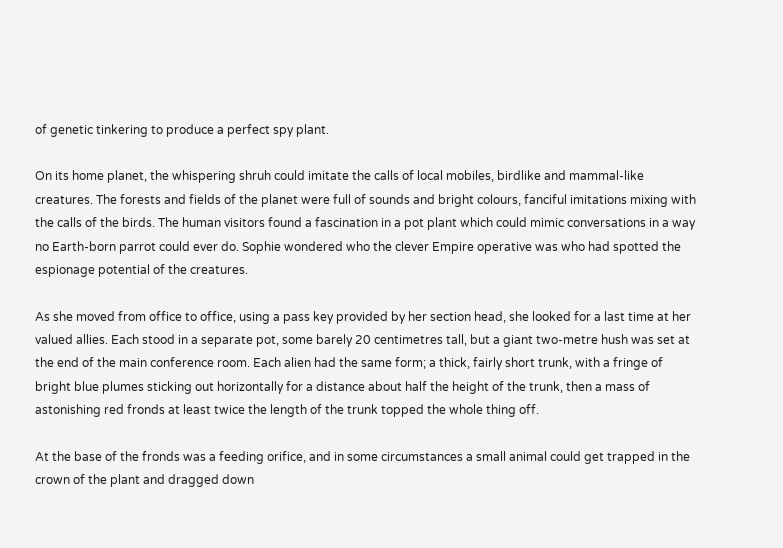of genetic tinkering to produce a perfect spy plant.

On its home planet, the whispering shruh could imitate the calls of local mobiles, birdlike and mammal-like creatures. The forests and fields of the planet were full of sounds and bright colours, fanciful imitations mixing with the calls of the birds. The human visitors found a fascination in a pot plant which could mimic conversations in a way no Earth-born parrot could ever do. Sophie wondered who the clever Empire operative was who had spotted the espionage potential of the creatures.

As she moved from office to office, using a pass key provided by her section head, she looked for a last time at her valued allies. Each stood in a separate pot, some barely 20 centimetres tall, but a giant two-metre hush was set at the end of the main conference room. Each alien had the same form; a thick, fairly short trunk, with a fringe of bright blue plumes sticking out horizontally for a distance about half the height of the trunk, then a mass of astonishing red fronds at least twice the length of the trunk topped the whole thing off.

At the base of the fronds was a feeding orifice, and in some circumstances a small animal could get trapped in the crown of the plant and dragged down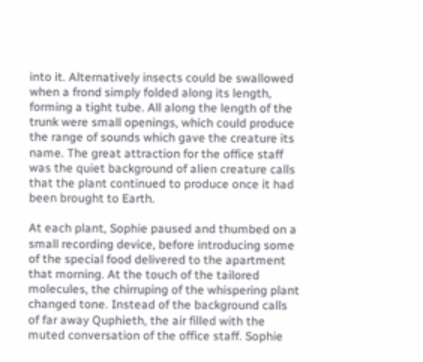into it. Alternatively insects could be swallowed when a frond simply folded along its length, forming a tight tube. All along the length of the trunk were small openings, which could produce the range of sounds which gave the creature its name. The great attraction for the office staff was the quiet background of alien creature calls that the plant continued to produce once it had been brought to Earth.

At each plant, Sophie paused and thumbed on a small recording device, before introducing some of the special food delivered to the apartment that morning. At the touch of the tailored molecules, the chirruping of the whispering plant changed tone. Instead of the background calls of far away Quphieth, the air filled with the muted conversation of the office staff. Sophie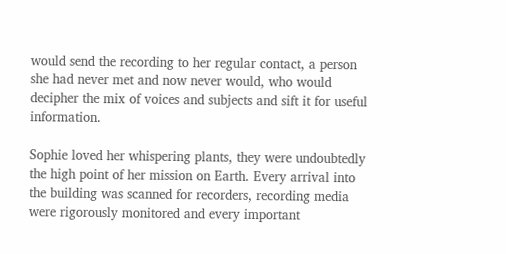would send the recording to her regular contact, a person she had never met and now never would, who would decipher the mix of voices and subjects and sift it for useful information.

Sophie loved her whispering plants, they were undoubtedly the high point of her mission on Earth. Every arrival into the building was scanned for recorders, recording media were rigorously monitored and every important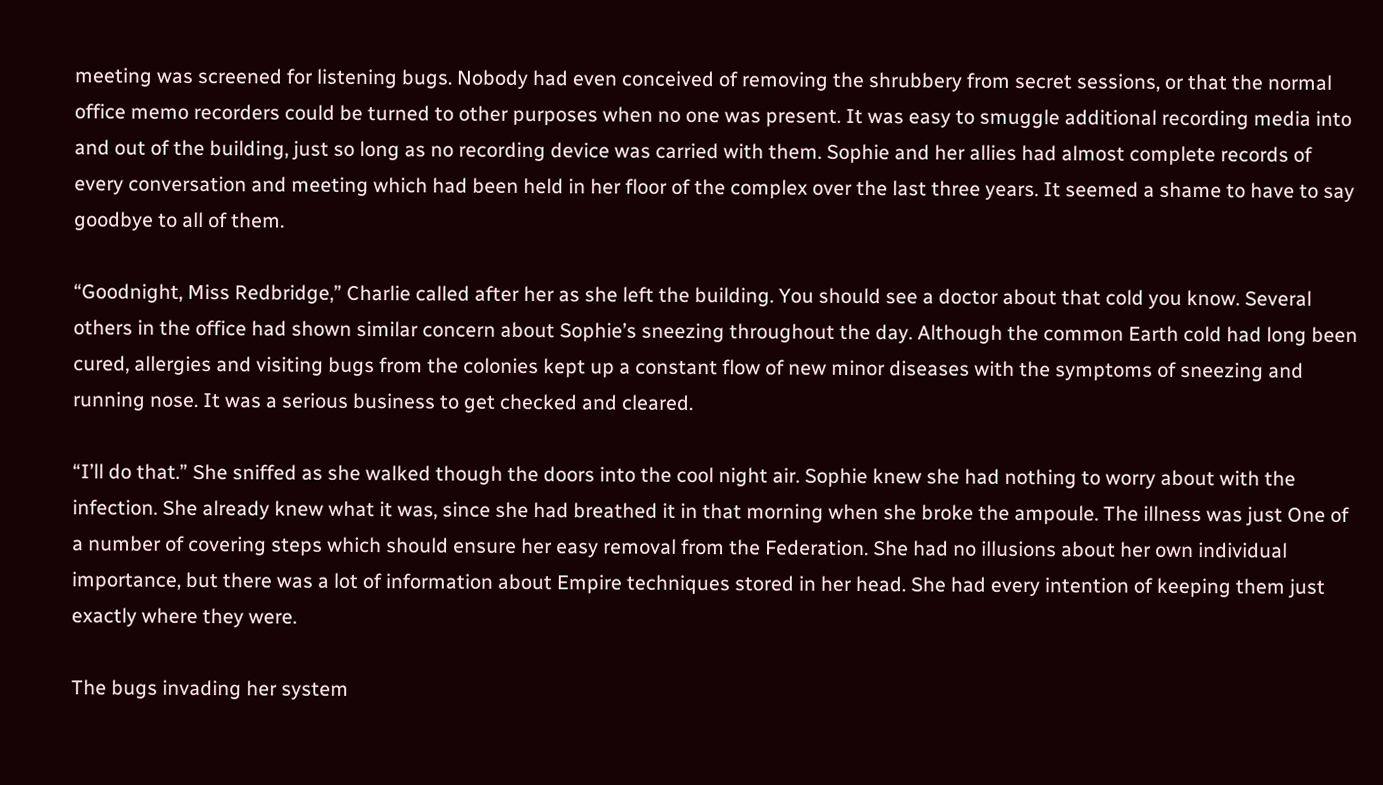meeting was screened for listening bugs. Nobody had even conceived of removing the shrubbery from secret sessions, or that the normal office memo recorders could be turned to other purposes when no one was present. It was easy to smuggle additional recording media into and out of the building, just so long as no recording device was carried with them. Sophie and her allies had almost complete records of every conversation and meeting which had been held in her floor of the complex over the last three years. It seemed a shame to have to say goodbye to all of them.

“Goodnight, Miss Redbridge,” Charlie called after her as she left the building. You should see a doctor about that cold you know. Several others in the office had shown similar concern about Sophie’s sneezing throughout the day. Although the common Earth cold had long been cured, allergies and visiting bugs from the colonies kept up a constant flow of new minor diseases with the symptoms of sneezing and running nose. It was a serious business to get checked and cleared.

“I’ll do that.” She sniffed as she walked though the doors into the cool night air. Sophie knew she had nothing to worry about with the infection. She already knew what it was, since she had breathed it in that morning when she broke the ampoule. The illness was just One of a number of covering steps which should ensure her easy removal from the Federation. She had no illusions about her own individual importance, but there was a lot of information about Empire techniques stored in her head. She had every intention of keeping them just exactly where they were.

The bugs invading her system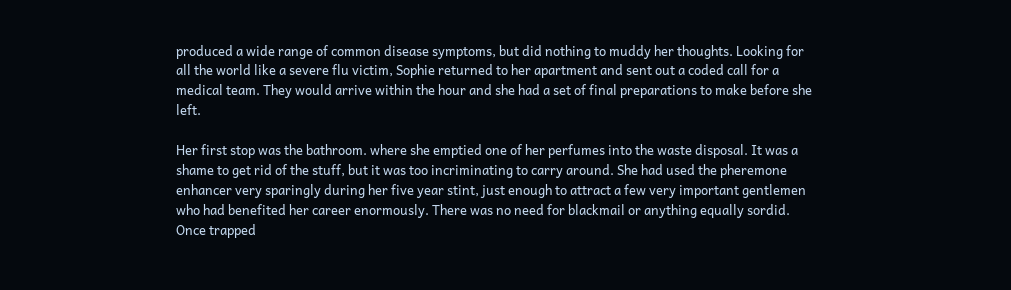produced a wide range of common disease symptoms, but did nothing to muddy her thoughts. Looking for all the world like a severe flu victim, Sophie returned to her apartment and sent out a coded call for a medical team. They would arrive within the hour and she had a set of final preparations to make before she left.

Her first stop was the bathroom. where she emptied one of her perfumes into the waste disposal. It was a shame to get rid of the stuff, but it was too incriminating to carry around. She had used the pheremone enhancer very sparingly during her five year stint, just enough to attract a few very important gentlemen who had benefited her career enormously. There was no need for blackmail or anything equally sordid. Once trapped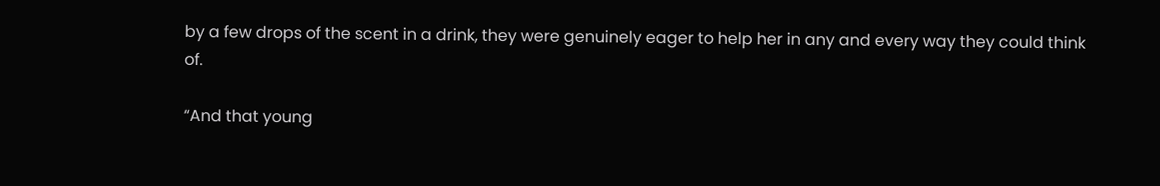by a few drops of the scent in a drink, they were genuinely eager to help her in any and every way they could think of.

“And that young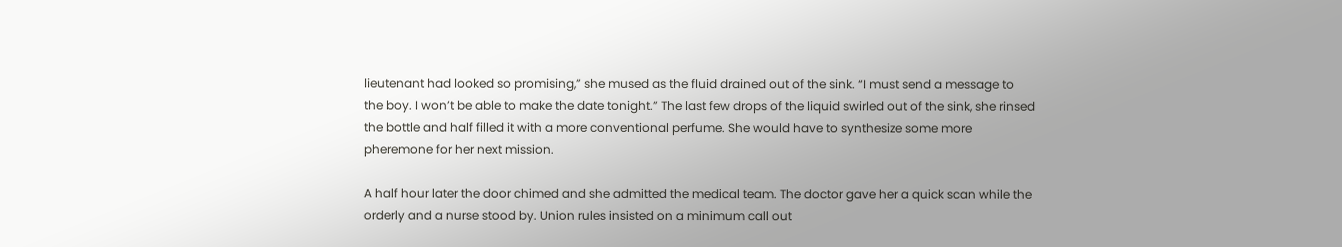lieutenant had looked so promising,” she mused as the fluid drained out of the sink. “I must send a message to the boy. I won’t be able to make the date tonight.” The last few drops of the liquid swirled out of the sink, she rinsed the bottle and half filled it with a more conventional perfume. She would have to synthesize some more pheremone for her next mission.

A half hour later the door chimed and she admitted the medical team. The doctor gave her a quick scan while the orderly and a nurse stood by. Union rules insisted on a minimum call out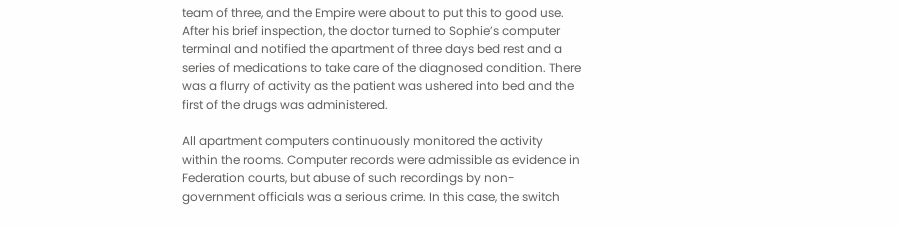team of three, and the Empire were about to put this to good use. After his brief inspection, the doctor turned to Sophie’s computer terminal and notified the apartment of three days bed rest and a series of medications to take care of the diagnosed condition. There was a flurry of activity as the patient was ushered into bed and the first of the drugs was administered.

All apartment computers continuously monitored the activity within the rooms. Computer records were admissible as evidence in Federation courts, but abuse of such recordings by non-government officials was a serious crime. In this case, the switch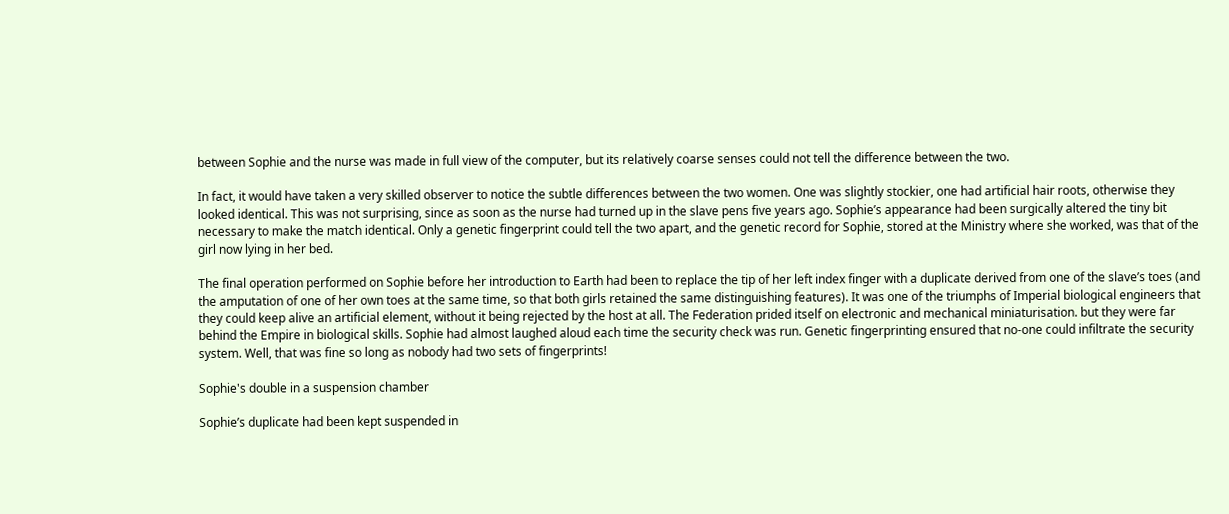between Sophie and the nurse was made in full view of the computer, but its relatively coarse senses could not tell the difference between the two.

In fact, it would have taken a very skilled observer to notice the subtle differences between the two women. One was slightly stockier, one had artificial hair roots, otherwise they looked identical. This was not surprising, since as soon as the nurse had turned up in the slave pens five years ago. Sophie’s appearance had been surgically altered the tiny bit necessary to make the match identical. Only a genetic fingerprint could tell the two apart, and the genetic record for Sophie, stored at the Ministry where she worked, was that of the girl now lying in her bed.

The final operation performed on Sophie before her introduction to Earth had been to replace the tip of her left index finger with a duplicate derived from one of the slave’s toes (and the amputation of one of her own toes at the same time, so that both girls retained the same distinguishing features). It was one of the triumphs of Imperial biological engineers that they could keep alive an artificial element, without it being rejected by the host at all. The Federation prided itself on electronic and mechanical miniaturisation. but they were far behind the Empire in biological skills. Sophie had almost laughed aloud each time the security check was run. Genetic fingerprinting ensured that no-one could infiltrate the security system. Well, that was fine so long as nobody had two sets of fingerprints!

Sophie's double in a suspension chamber

Sophie’s duplicate had been kept suspended in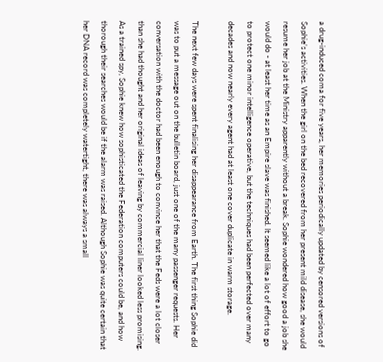a drug-induced coma for five years, her memories periodically updated by censored versions of Sophie’s activities. When the girl on the bed recovered from her present mild disease, she would resume her job at the Ministry apparently without a break. Sophie wondered how good a job she would do - at least her time as an Empire slave was finished. It seemed like a lot of effort to go to protect one minor intelligence operative, but the techniques had been perfected over many decades and now nearly every agent had at least one cover duplicate in warm storage.

The next few days were spent finalising her disappearance from Earth. The first thing Sophie did was to put a message out on the bulletin board, just one of the many passenger requests. Her conversation with the doctor had been enough to convince her that the Feds were a lot closer than she had thought and her original ideas of leaving by commercial liner looked less promising. As a trained spy, Sophie knew how sophisticated the Federation computers could be, and how thorough their searches would be if the alarm was raised. Although Sophie was quite certain that her DNA record was completely watertight, there was always a small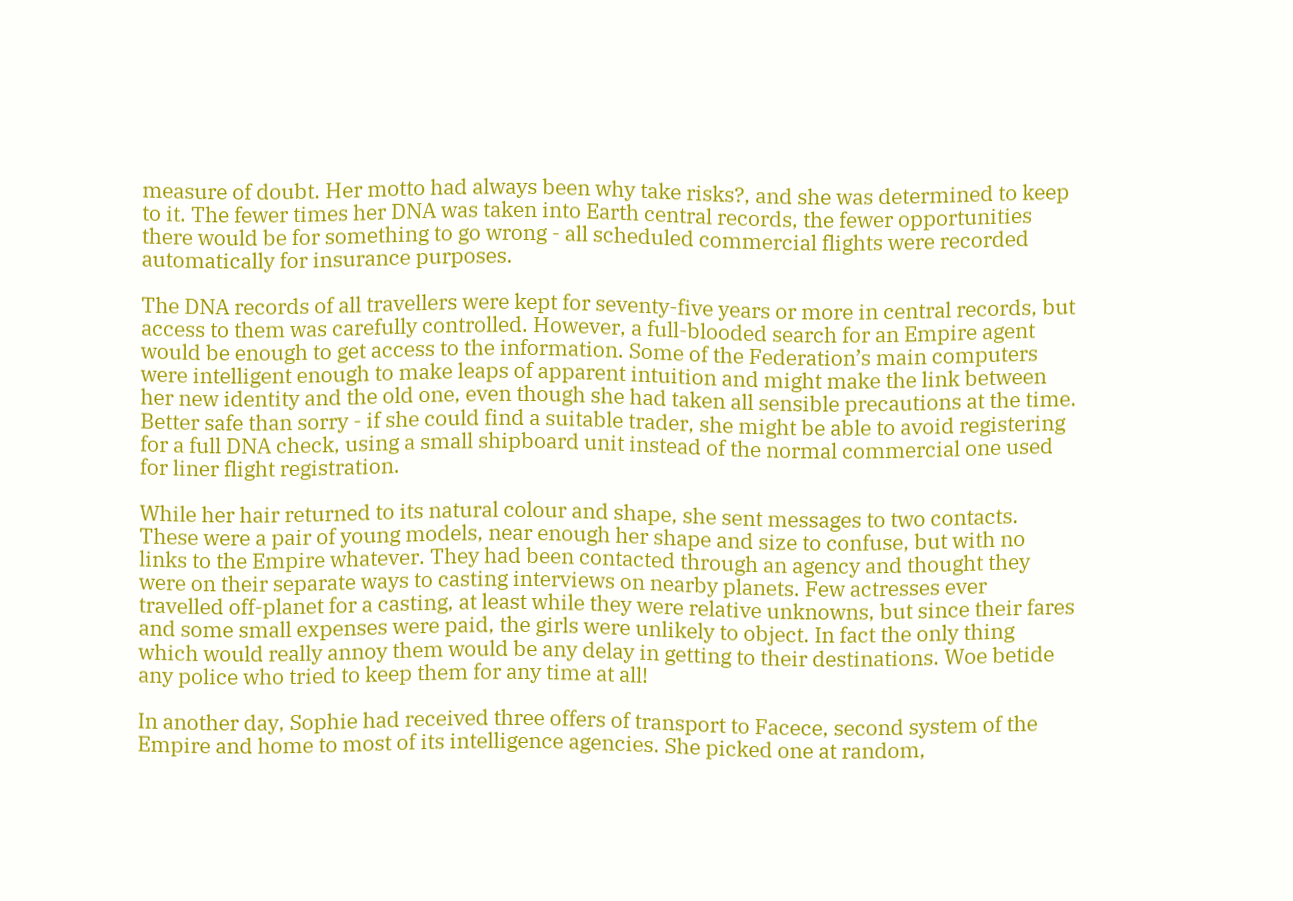measure of doubt. Her motto had always been why take risks?, and she was determined to keep to it. The fewer times her DNA was taken into Earth central records, the fewer opportunities there would be for something to go wrong - all scheduled commercial flights were recorded automatically for insurance purposes.

The DNA records of all travellers were kept for seventy-five years or more in central records, but access to them was carefully controlled. However, a full-blooded search for an Empire agent would be enough to get access to the information. Some of the Federation’s main computers were intelligent enough to make leaps of apparent intuition and might make the link between her new identity and the old one, even though she had taken all sensible precautions at the time. Better safe than sorry - if she could find a suitable trader, she might be able to avoid registering for a full DNA check, using a small shipboard unit instead of the normal commercial one used for liner flight registration.

While her hair returned to its natural colour and shape, she sent messages to two contacts. These were a pair of young models, near enough her shape and size to confuse, but with no links to the Empire whatever. They had been contacted through an agency and thought they were on their separate ways to casting interviews on nearby planets. Few actresses ever travelled off-planet for a casting, at least while they were relative unknowns, but since their fares and some small expenses were paid, the girls were unlikely to object. In fact the only thing which would really annoy them would be any delay in getting to their destinations. Woe betide any police who tried to keep them for any time at all!

In another day, Sophie had received three offers of transport to Facece, second system of the Empire and home to most of its intelligence agencies. She picked one at random,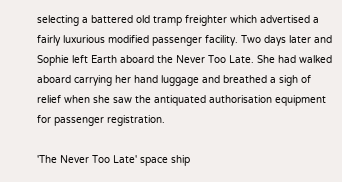selecting a battered old tramp freighter which advertised a fairly luxurious modified passenger facility. Two days later and Sophie left Earth aboard the Never Too Late. She had walked aboard carrying her hand luggage and breathed a sigh of relief when she saw the antiquated authorisation equipment for passenger registration.

'The Never Too Late' space ship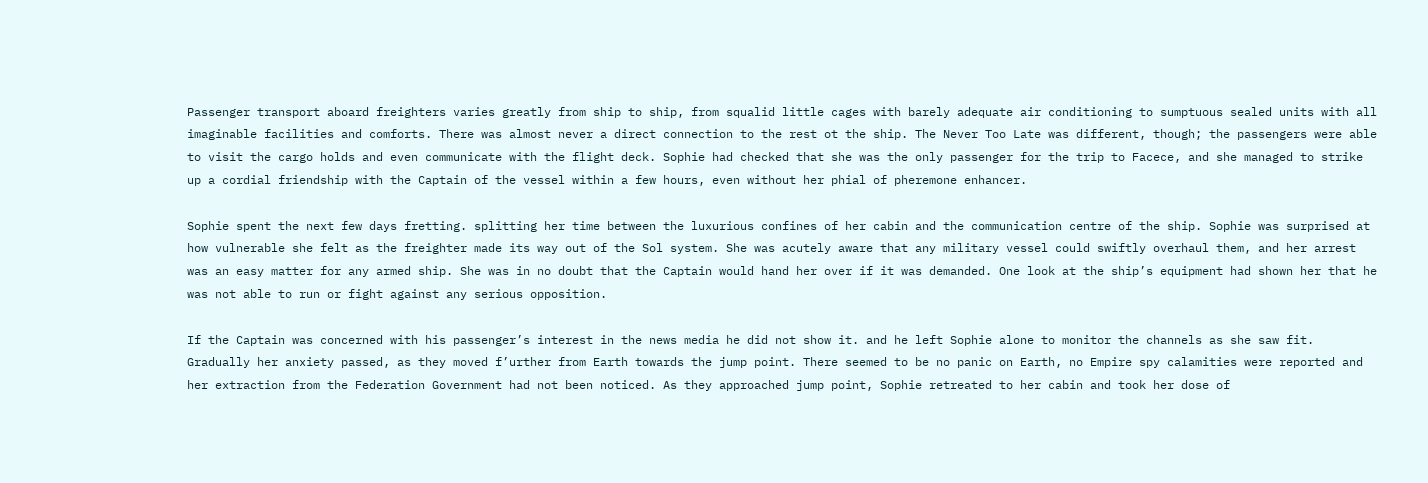Passenger transport aboard freighters varies greatly from ship to ship, from squalid little cages with barely adequate air conditioning to sumptuous sealed units with all imaginable facilities and comforts. There was almost never a direct connection to the rest ot the ship. The Never Too Late was different, though; the passengers were able to visit the cargo holds and even communicate with the flight deck. Sophie had checked that she was the only passenger for the trip to Facece, and she managed to strike up a cordial friendship with the Captain of the vessel within a few hours, even without her phial of pheremone enhancer.

Sophie spent the next few days fretting. splitting her time between the luxurious confines of her cabin and the communication centre of the ship. Sophie was surprised at how vulnerable she felt as the freighter made its way out of the Sol system. She was acutely aware that any military vessel could swiftly overhaul them, and her arrest was an easy matter for any armed ship. She was in no doubt that the Captain would hand her over if it was demanded. One look at the ship’s equipment had shown her that he was not able to run or fight against any serious opposition.

If the Captain was concerned with his passenger’s interest in the news media he did not show it. and he left Sophie alone to monitor the channels as she saw fit. Gradually her anxiety passed, as they moved f’urther from Earth towards the jump point. There seemed to be no panic on Earth, no Empire spy calamities were reported and her extraction from the Federation Government had not been noticed. As they approached jump point, Sophie retreated to her cabin and took her dose of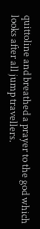quittoline and breathed a prayer to the god which looks after all jump travellers.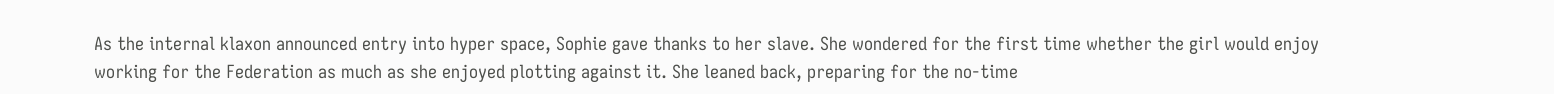As the internal klaxon announced entry into hyper space, Sophie gave thanks to her slave. She wondered for the first time whether the girl would enjoy working for the Federation as much as she enjoyed plotting against it. She leaned back, preparing for the no-time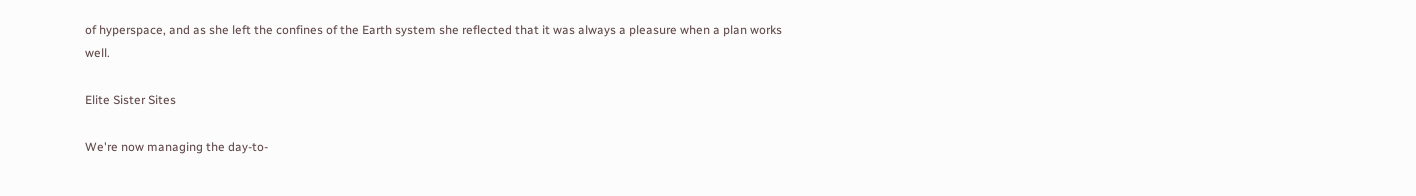of hyperspace, and as she left the confines of the Earth system she reflected that it was always a pleasure when a plan works well.

Elite Sister Sites

We're now managing the day-to-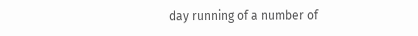day running of a number of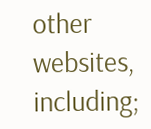other websites, including;